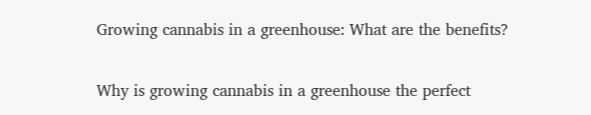Growing cannabis in a greenhouse: What are the benefits?

Why is growing cannabis in a greenhouse the perfect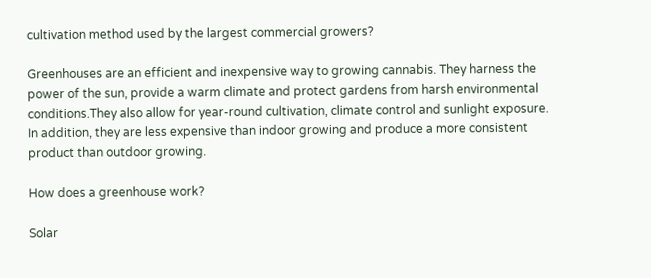cultivation method used by the largest commercial growers?

Greenhouses are an efficient and inexpensive way to growing cannabis. They harness the power of the sun, provide a warm climate and protect gardens from harsh environmental conditions.They also allow for year-round cultivation, climate control and sunlight exposure. In addition, they are less expensive than indoor growing and produce a more consistent product than outdoor growing.

How does a greenhouse work?

Solar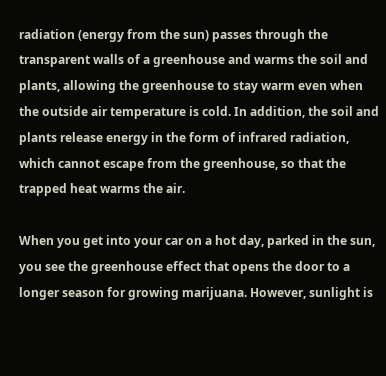radiation (energy from the sun) passes through the transparent walls of a greenhouse and warms the soil and plants, allowing the greenhouse to stay warm even when the outside air temperature is cold. In addition, the soil and plants release energy in the form of infrared radiation, which cannot escape from the greenhouse, so that the trapped heat warms the air.

When you get into your car on a hot day, parked in the sun, you see the greenhouse effect that opens the door to a longer season for growing marijuana. However, sunlight is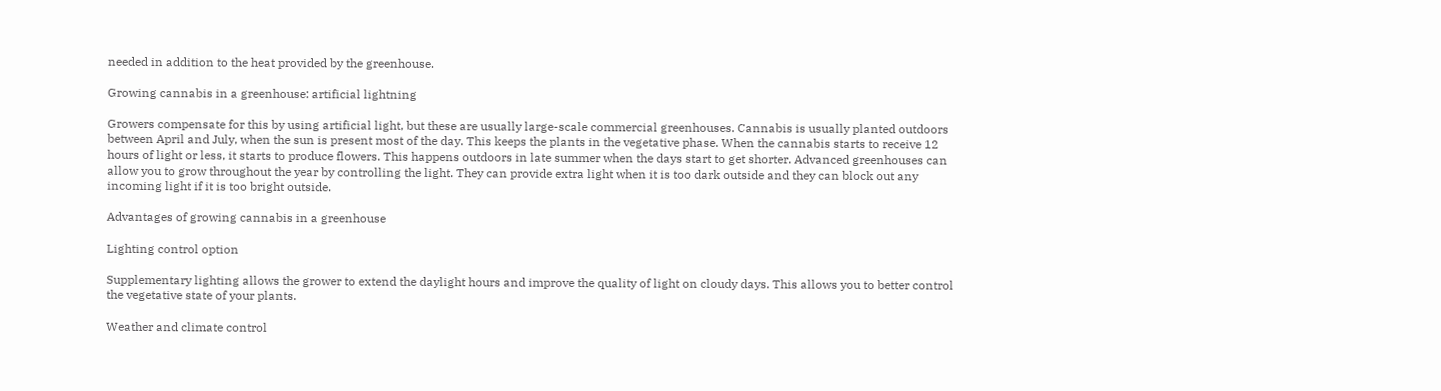needed in addition to the heat provided by the greenhouse.

Growing cannabis in a greenhouse: artificial lightning

Growers compensate for this by using artificial light, but these are usually large-scale commercial greenhouses. Cannabis is usually planted outdoors between April and July, when the sun is present most of the day. This keeps the plants in the vegetative phase. When the cannabis starts to receive 12 hours of light or less, it starts to produce flowers. This happens outdoors in late summer when the days start to get shorter. Advanced greenhouses can allow you to grow throughout the year by controlling the light. They can provide extra light when it is too dark outside and they can block out any incoming light if it is too bright outside.

Advantages of growing cannabis in a greenhouse

Lighting control option

Supplementary lighting allows the grower to extend the daylight hours and improve the quality of light on cloudy days. This allows you to better control the vegetative state of your plants.

Weather and climate control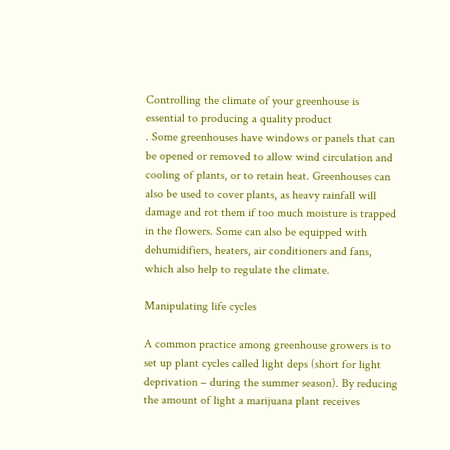Controlling the climate of your greenhouse is essential to producing a quality product
. Some greenhouses have windows or panels that can be opened or removed to allow wind circulation and cooling of plants, or to retain heat. Greenhouses can also be used to cover plants, as heavy rainfall will damage and rot them if too much moisture is trapped in the flowers. Some can also be equipped with dehumidifiers, heaters, air conditioners and fans, which also help to regulate the climate.

Manipulating life cycles

A common practice among greenhouse growers is to set up plant cycles called light deps (short for light deprivation – during the summer season). By reducing the amount of light a marijuana plant receives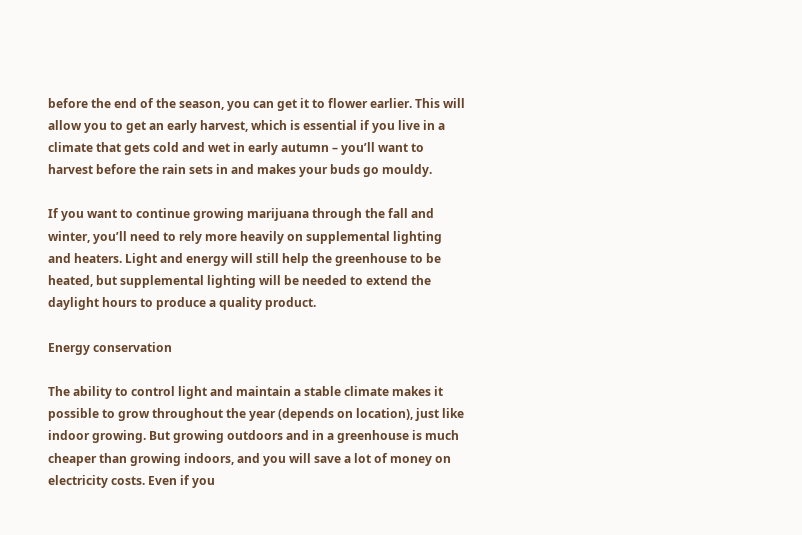before the end of the season, you can get it to flower earlier. This will allow you to get an early harvest, which is essential if you live in a climate that gets cold and wet in early autumn – you’ll want to harvest before the rain sets in and makes your buds go mouldy.

If you want to continue growing marijuana through the fall and winter, you’ll need to rely more heavily on supplemental lighting and heaters. Light and energy will still help the greenhouse to be heated, but supplemental lighting will be needed to extend the daylight hours to produce a quality product.

Energy conservation

The ability to control light and maintain a stable climate makes it possible to grow throughout the year (depends on location), just like indoor growing. But growing outdoors and in a greenhouse is much cheaper than growing indoors, and you will save a lot of money on electricity costs. Even if you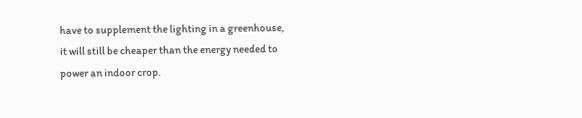have to supplement the lighting in a greenhouse, it will still be cheaper than the energy needed to power an indoor crop.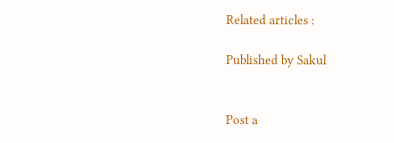Related articles :

Published by Sakul


Post a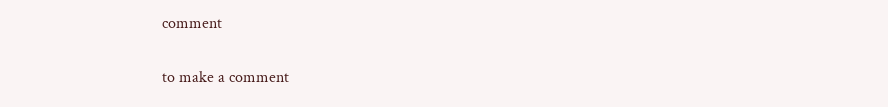comment

to make a comment